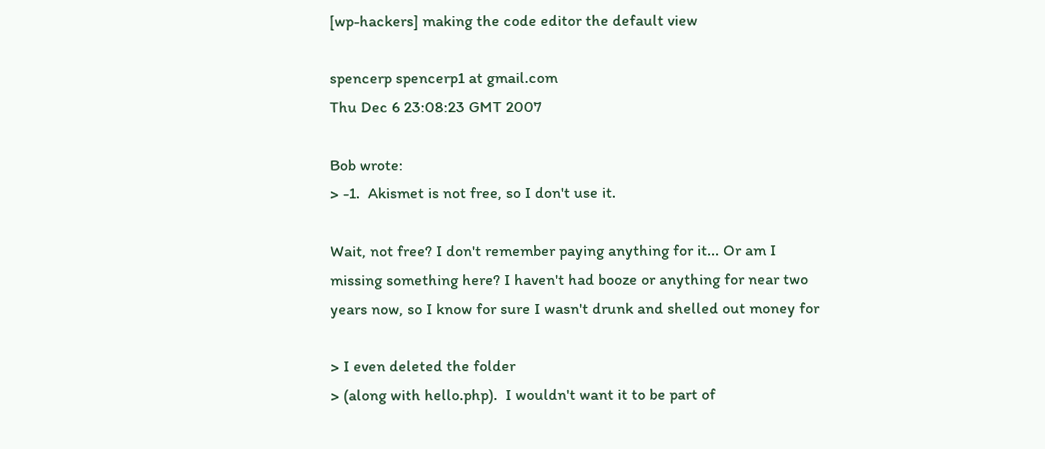[wp-hackers] making the code editor the default view

spencerp spencerp1 at gmail.com
Thu Dec 6 23:08:23 GMT 2007

Bob wrote:
> -1.  Akismet is not free, so I don't use it.

Wait, not free? I don't remember paying anything for it... Or am I
missing something here? I haven't had booze or anything for near two
years now, so I know for sure I wasn't drunk and shelled out money for

> I even deleted the folder
> (along with hello.php).  I wouldn't want it to be part of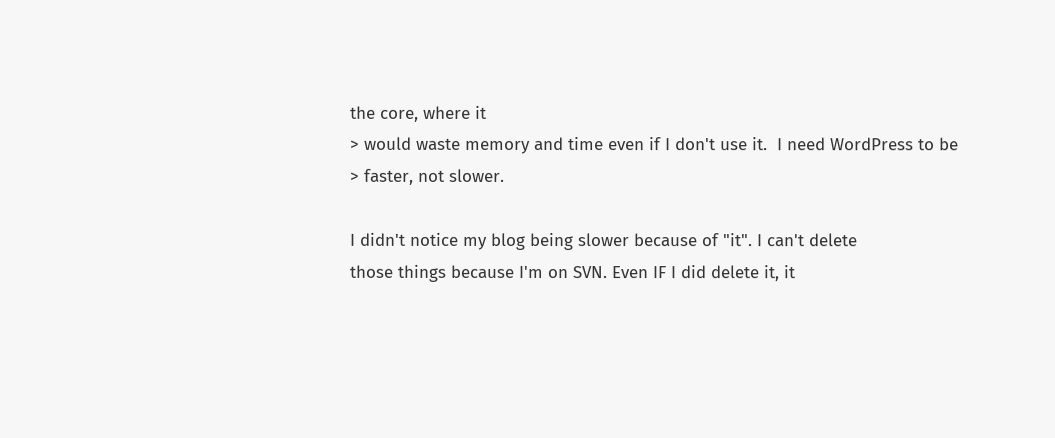the core, where it
> would waste memory and time even if I don't use it.  I need WordPress to be
> faster, not slower.

I didn't notice my blog being slower because of "it". I can't delete
those things because I'm on SVN. Even IF I did delete it, it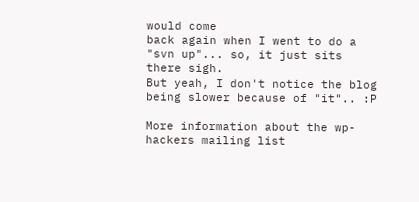would come
back again when I went to do a "svn up"... so, it just sits there sigh.
But yeah, I don't notice the blog being slower because of "it".. :P

More information about the wp-hackers mailing list